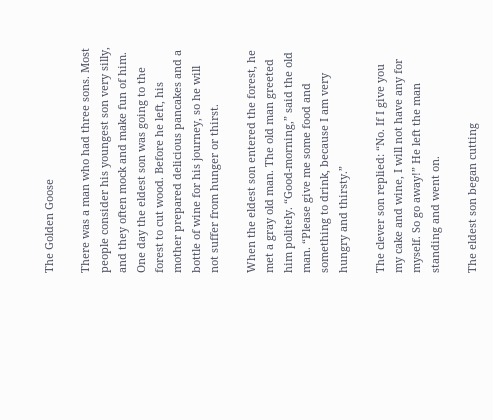The Golden Goose

There was a man who had three sons. Most people consider his youngest son very silly, and they often mock and make fun of him. One day the eldest son was going to the forest to cut wood. Before he left, his mother prepared delicious pancakes and a bottle of wine for his journey, so he will not suffer from hunger or thirst.

When the eldest son entered the forest, he met a gray old man. The old man greeted him politely. “Good-morning,” said the old man. “Please give me some food and something to drink, because I am very hungry and thirsty.”

The clever son replied: “No. If I give you my cake and wine, I will not have any for myself. So go away!” He left the man standing and went on.

The eldest son began cutting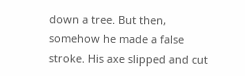down a tree. But then, somehow he made a false stroke. His axe slipped and cut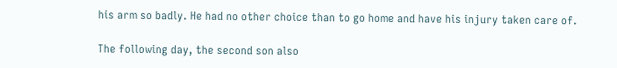his arm so badly. He had no other choice than to go home and have his injury taken care of.

The following day, the second son also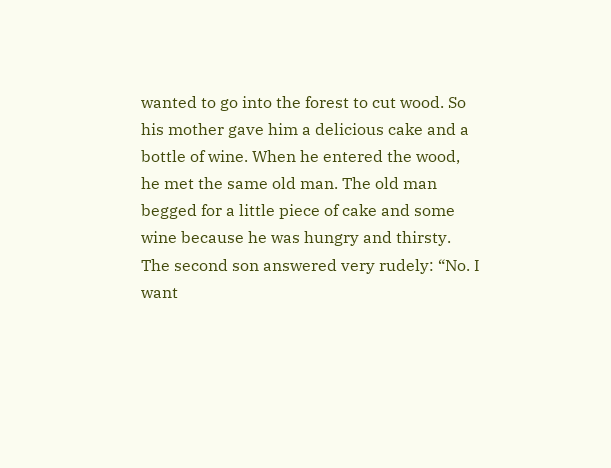wanted to go into the forest to cut wood. So his mother gave him a delicious cake and a bottle of wine. When he entered the wood, he met the same old man. The old man begged for a little piece of cake and some wine because he was hungry and thirsty. The second son answered very rudely: “No. I want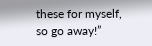these for myself, so go away!”